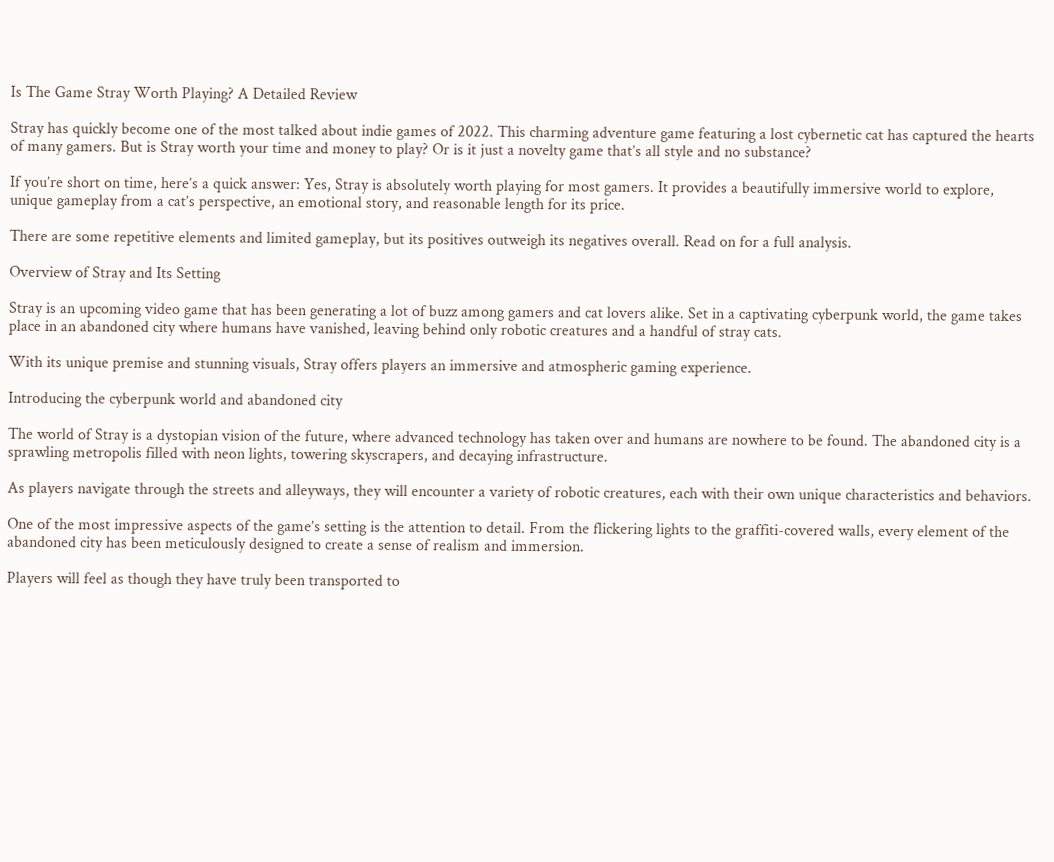Is The Game Stray Worth Playing? A Detailed Review

Stray has quickly become one of the most talked about indie games of 2022. This charming adventure game featuring a lost cybernetic cat has captured the hearts of many gamers. But is Stray worth your time and money to play? Or is it just a novelty game that’s all style and no substance?

If you’re short on time, here’s a quick answer: Yes, Stray is absolutely worth playing for most gamers. It provides a beautifully immersive world to explore, unique gameplay from a cat’s perspective, an emotional story, and reasonable length for its price.

There are some repetitive elements and limited gameplay, but its positives outweigh its negatives overall. Read on for a full analysis.

Overview of Stray and Its Setting

Stray is an upcoming video game that has been generating a lot of buzz among gamers and cat lovers alike. Set in a captivating cyberpunk world, the game takes place in an abandoned city where humans have vanished, leaving behind only robotic creatures and a handful of stray cats.

With its unique premise and stunning visuals, Stray offers players an immersive and atmospheric gaming experience.

Introducing the cyberpunk world and abandoned city

The world of Stray is a dystopian vision of the future, where advanced technology has taken over and humans are nowhere to be found. The abandoned city is a sprawling metropolis filled with neon lights, towering skyscrapers, and decaying infrastructure.

As players navigate through the streets and alleyways, they will encounter a variety of robotic creatures, each with their own unique characteristics and behaviors.

One of the most impressive aspects of the game’s setting is the attention to detail. From the flickering lights to the graffiti-covered walls, every element of the abandoned city has been meticulously designed to create a sense of realism and immersion.

Players will feel as though they have truly been transported to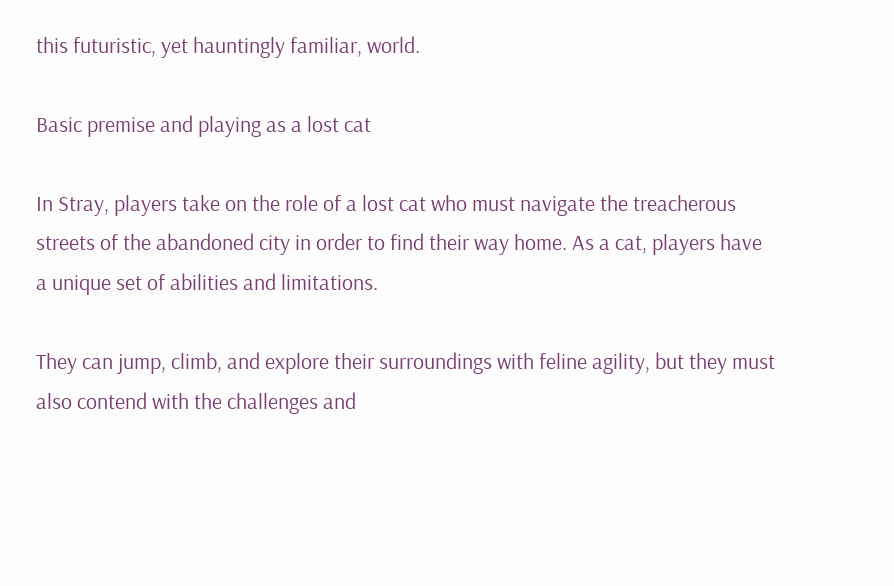this futuristic, yet hauntingly familiar, world.

Basic premise and playing as a lost cat

In Stray, players take on the role of a lost cat who must navigate the treacherous streets of the abandoned city in order to find their way home. As a cat, players have a unique set of abilities and limitations.

They can jump, climb, and explore their surroundings with feline agility, but they must also contend with the challenges and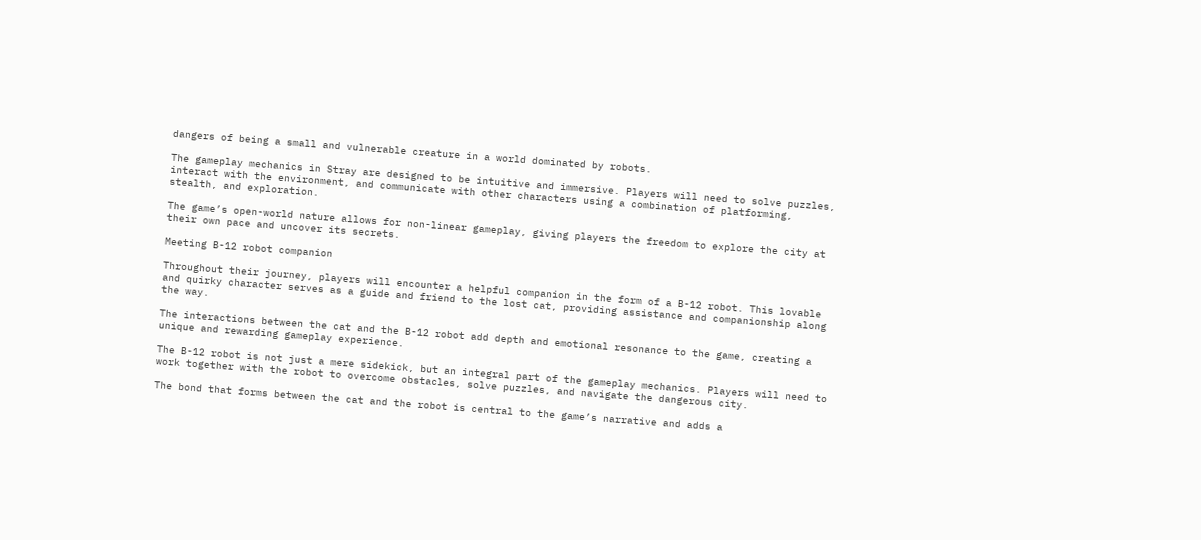dangers of being a small and vulnerable creature in a world dominated by robots.

The gameplay mechanics in Stray are designed to be intuitive and immersive. Players will need to solve puzzles, interact with the environment, and communicate with other characters using a combination of platforming, stealth, and exploration.

The game’s open-world nature allows for non-linear gameplay, giving players the freedom to explore the city at their own pace and uncover its secrets.

Meeting B-12 robot companion

Throughout their journey, players will encounter a helpful companion in the form of a B-12 robot. This lovable and quirky character serves as a guide and friend to the lost cat, providing assistance and companionship along the way.

The interactions between the cat and the B-12 robot add depth and emotional resonance to the game, creating a unique and rewarding gameplay experience.

The B-12 robot is not just a mere sidekick, but an integral part of the gameplay mechanics. Players will need to work together with the robot to overcome obstacles, solve puzzles, and navigate the dangerous city.

The bond that forms between the cat and the robot is central to the game’s narrative and adds a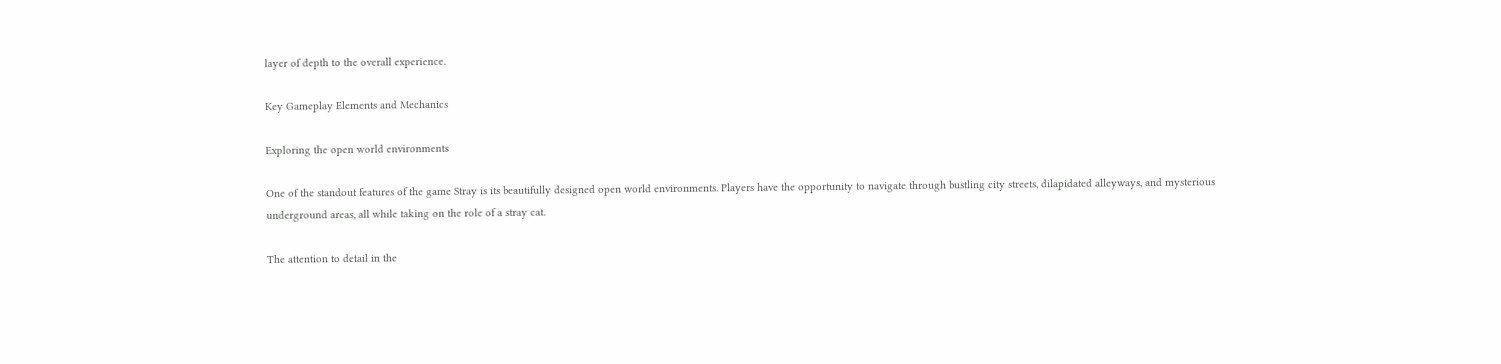layer of depth to the overall experience.

Key Gameplay Elements and Mechanics

Exploring the open world environments

One of the standout features of the game Stray is its beautifully designed open world environments. Players have the opportunity to navigate through bustling city streets, dilapidated alleyways, and mysterious underground areas, all while taking on the role of a stray cat.

The attention to detail in the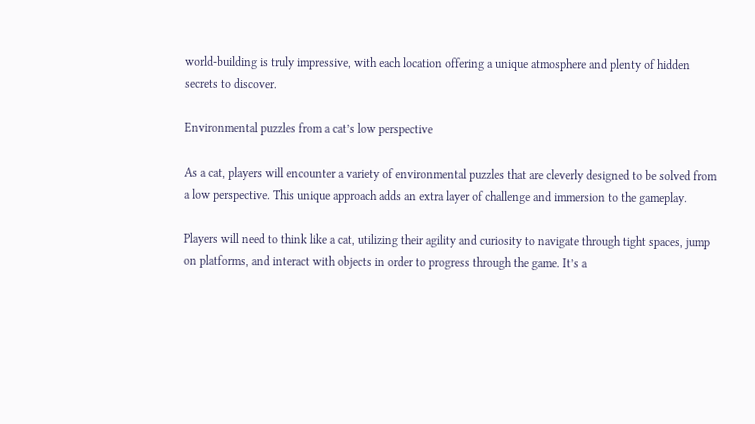world-building is truly impressive, with each location offering a unique atmosphere and plenty of hidden secrets to discover.

Environmental puzzles from a cat’s low perspective

As a cat, players will encounter a variety of environmental puzzles that are cleverly designed to be solved from a low perspective. This unique approach adds an extra layer of challenge and immersion to the gameplay.

Players will need to think like a cat, utilizing their agility and curiosity to navigate through tight spaces, jump on platforms, and interact with objects in order to progress through the game. It’s a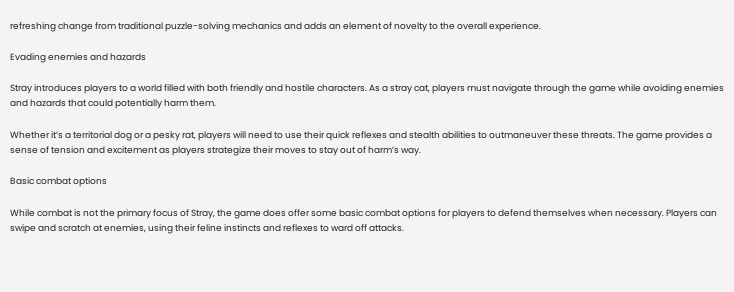refreshing change from traditional puzzle-solving mechanics and adds an element of novelty to the overall experience.

Evading enemies and hazards

Stray introduces players to a world filled with both friendly and hostile characters. As a stray cat, players must navigate through the game while avoiding enemies and hazards that could potentially harm them.

Whether it’s a territorial dog or a pesky rat, players will need to use their quick reflexes and stealth abilities to outmaneuver these threats. The game provides a sense of tension and excitement as players strategize their moves to stay out of harm’s way.

Basic combat options

While combat is not the primary focus of Stray, the game does offer some basic combat options for players to defend themselves when necessary. Players can swipe and scratch at enemies, using their feline instincts and reflexes to ward off attacks.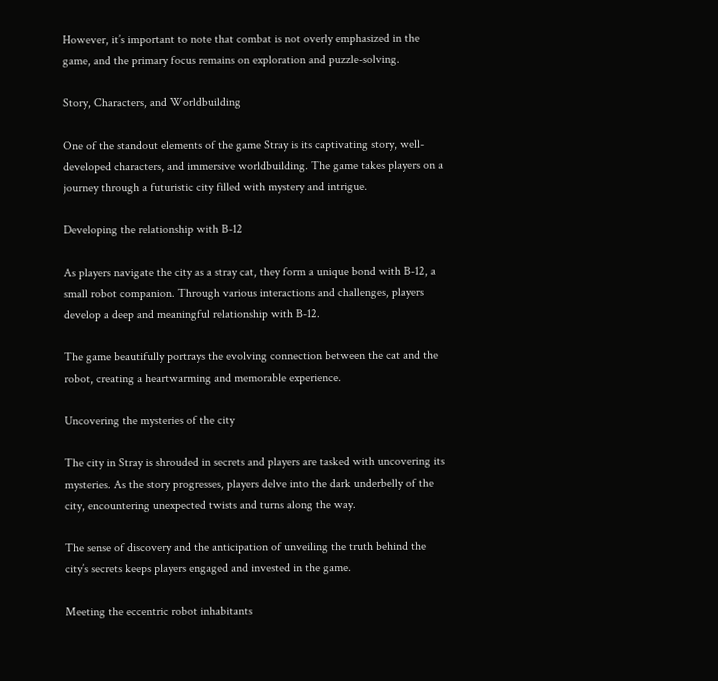However, it’s important to note that combat is not overly emphasized in the game, and the primary focus remains on exploration and puzzle-solving.

Story, Characters, and Worldbuilding

One of the standout elements of the game Stray is its captivating story, well-developed characters, and immersive worldbuilding. The game takes players on a journey through a futuristic city filled with mystery and intrigue.

Developing the relationship with B-12

As players navigate the city as a stray cat, they form a unique bond with B-12, a small robot companion. Through various interactions and challenges, players develop a deep and meaningful relationship with B-12.

The game beautifully portrays the evolving connection between the cat and the robot, creating a heartwarming and memorable experience.

Uncovering the mysteries of the city

The city in Stray is shrouded in secrets and players are tasked with uncovering its mysteries. As the story progresses, players delve into the dark underbelly of the city, encountering unexpected twists and turns along the way.

The sense of discovery and the anticipation of unveiling the truth behind the city’s secrets keeps players engaged and invested in the game.

Meeting the eccentric robot inhabitants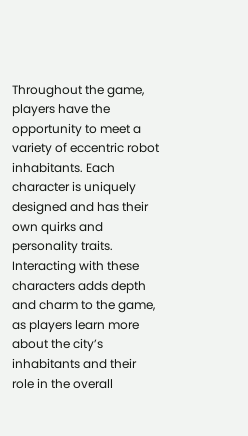Throughout the game, players have the opportunity to meet a variety of eccentric robot inhabitants. Each character is uniquely designed and has their own quirks and personality traits. Interacting with these characters adds depth and charm to the game, as players learn more about the city’s inhabitants and their role in the overall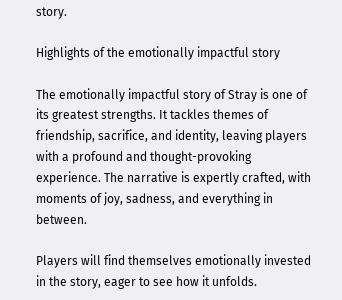story.

Highlights of the emotionally impactful story

The emotionally impactful story of Stray is one of its greatest strengths. It tackles themes of friendship, sacrifice, and identity, leaving players with a profound and thought-provoking experience. The narrative is expertly crafted, with moments of joy, sadness, and everything in between.

Players will find themselves emotionally invested in the story, eager to see how it unfolds.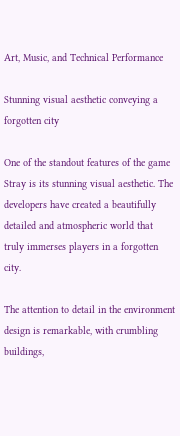Art, Music, and Technical Performance

Stunning visual aesthetic conveying a forgotten city

One of the standout features of the game Stray is its stunning visual aesthetic. The developers have created a beautifully detailed and atmospheric world that truly immerses players in a forgotten city.

The attention to detail in the environment design is remarkable, with crumbling buildings,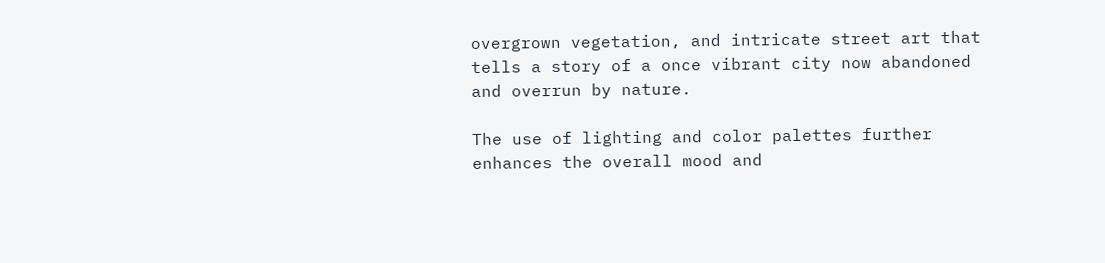overgrown vegetation, and intricate street art that tells a story of a once vibrant city now abandoned and overrun by nature.

The use of lighting and color palettes further enhances the overall mood and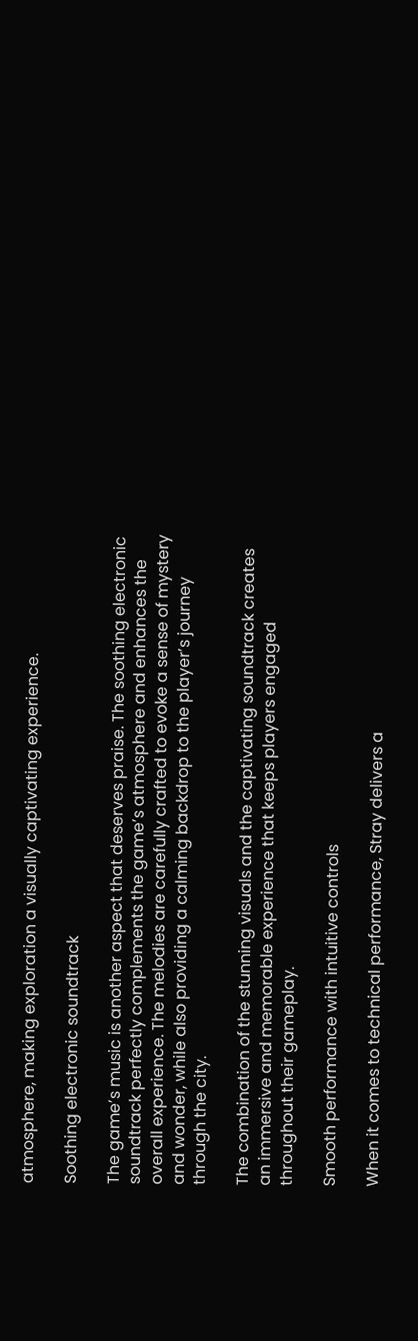atmosphere, making exploration a visually captivating experience.

Soothing electronic soundtrack

The game’s music is another aspect that deserves praise. The soothing electronic soundtrack perfectly complements the game’s atmosphere and enhances the overall experience. The melodies are carefully crafted to evoke a sense of mystery and wonder, while also providing a calming backdrop to the player’s journey through the city.

The combination of the stunning visuals and the captivating soundtrack creates an immersive and memorable experience that keeps players engaged throughout their gameplay.

Smooth performance with intuitive controls

When it comes to technical performance, Stray delivers a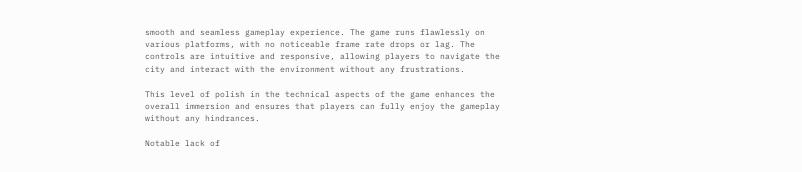smooth and seamless gameplay experience. The game runs flawlessly on various platforms, with no noticeable frame rate drops or lag. The controls are intuitive and responsive, allowing players to navigate the city and interact with the environment without any frustrations.

This level of polish in the technical aspects of the game enhances the overall immersion and ensures that players can fully enjoy the gameplay without any hindrances.

Notable lack of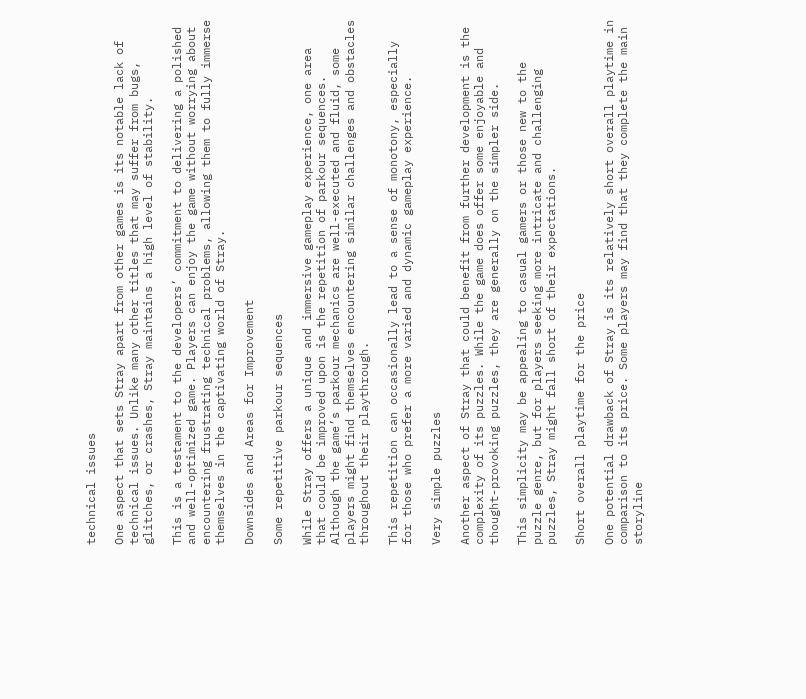technical issues

One aspect that sets Stray apart from other games is its notable lack of technical issues. Unlike many other titles that may suffer from bugs, glitches, or crashes, Stray maintains a high level of stability.

This is a testament to the developers’ commitment to delivering a polished and well-optimized game. Players can enjoy the game without worrying about encountering frustrating technical problems, allowing them to fully immerse themselves in the captivating world of Stray.

Downsides and Areas for Improvement

Some repetitive parkour sequences

While Stray offers a unique and immersive gameplay experience, one area that could be improved upon is the repetition of parkour sequences. Although the game’s parkour mechanics are well-executed and fluid, some players might find themselves encountering similar challenges and obstacles throughout their playthrough.

This repetition can occasionally lead to a sense of monotony, especially for those who prefer a more varied and dynamic gameplay experience.

Very simple puzzles

Another aspect of Stray that could benefit from further development is the complexity of its puzzles. While the game does offer some enjoyable and thought-provoking puzzles, they are generally on the simpler side.

This simplicity may be appealing to casual gamers or those new to the puzzle genre, but for players seeking more intricate and challenging puzzles, Stray might fall short of their expectations.

Short overall playtime for the price

One potential drawback of Stray is its relatively short overall playtime in comparison to its price. Some players may find that they complete the main storyline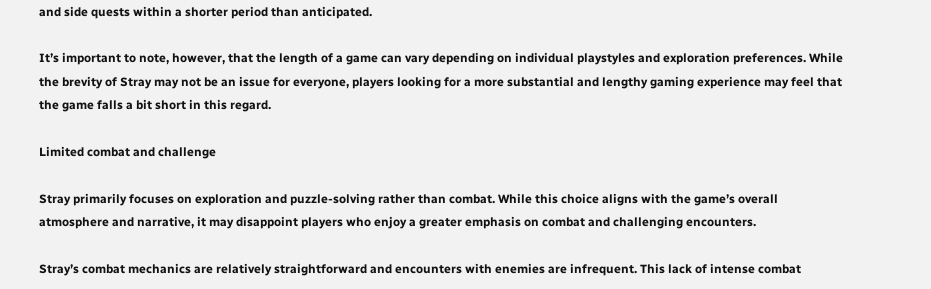and side quests within a shorter period than anticipated.

It’s important to note, however, that the length of a game can vary depending on individual playstyles and exploration preferences. While the brevity of Stray may not be an issue for everyone, players looking for a more substantial and lengthy gaming experience may feel that the game falls a bit short in this regard.

Limited combat and challenge

Stray primarily focuses on exploration and puzzle-solving rather than combat. While this choice aligns with the game’s overall atmosphere and narrative, it may disappoint players who enjoy a greater emphasis on combat and challenging encounters.

Stray’s combat mechanics are relatively straightforward and encounters with enemies are infrequent. This lack of intense combat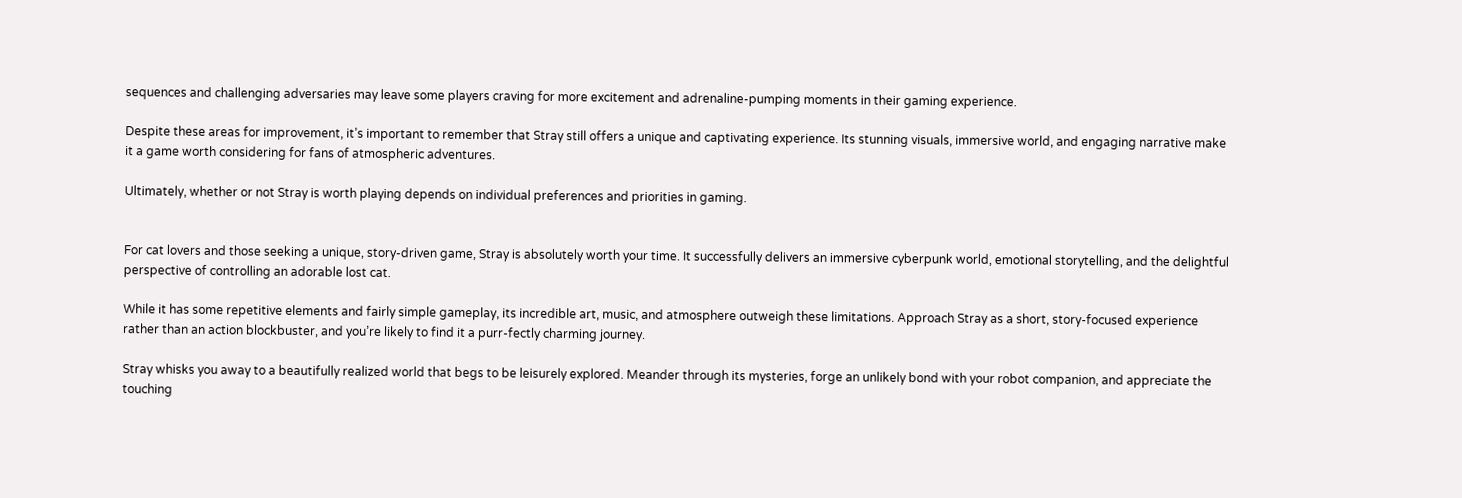sequences and challenging adversaries may leave some players craving for more excitement and adrenaline-pumping moments in their gaming experience.

Despite these areas for improvement, it’s important to remember that Stray still offers a unique and captivating experience. Its stunning visuals, immersive world, and engaging narrative make it a game worth considering for fans of atmospheric adventures.

Ultimately, whether or not Stray is worth playing depends on individual preferences and priorities in gaming.


For cat lovers and those seeking a unique, story-driven game, Stray is absolutely worth your time. It successfully delivers an immersive cyberpunk world, emotional storytelling, and the delightful perspective of controlling an adorable lost cat.

While it has some repetitive elements and fairly simple gameplay, its incredible art, music, and atmosphere outweigh these limitations. Approach Stray as a short, story-focused experience rather than an action blockbuster, and you’re likely to find it a purr-fectly charming journey.

Stray whisks you away to a beautifully realized world that begs to be leisurely explored. Meander through its mysteries, forge an unlikely bond with your robot companion, and appreciate the touching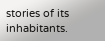stories of its inhabitants.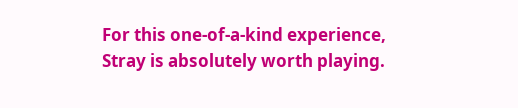For this one-of-a-kind experience, Stray is absolutely worth playing.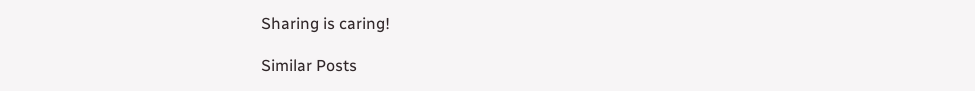Sharing is caring!

Similar Posts